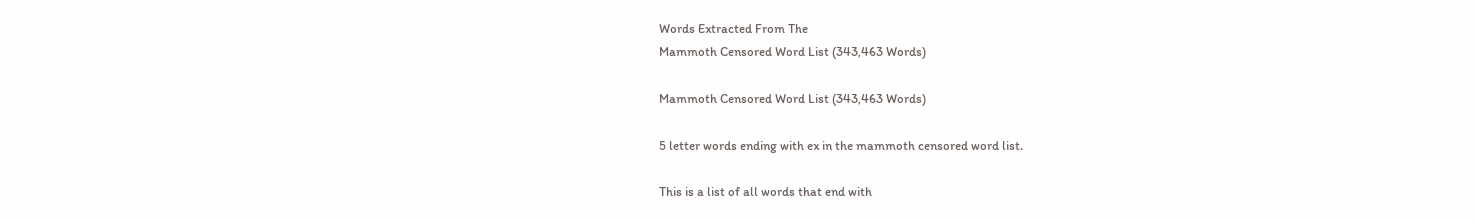Words Extracted From The
Mammoth Censored Word List (343,463 Words)

Mammoth Censored Word List (343,463 Words)

5 letter words ending with ex in the mammoth censored word list.

This is a list of all words that end with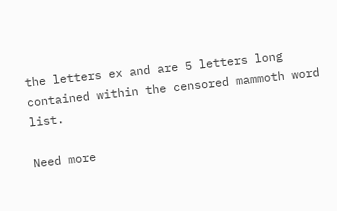the letters ex and are 5 letters long contained within the censored mammoth word list.

Need more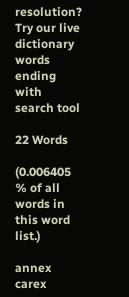resolution? Try our live dictionary words ending with search tool

22 Words

(0.006405 % of all words in this word list.)

annex carex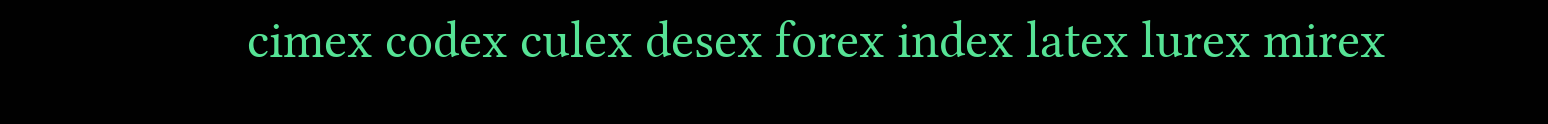cimex codex culex desex forex index latex lurex mirex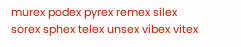murex podex pyrex remex silex sorex sphex telex unsex vibex vitex